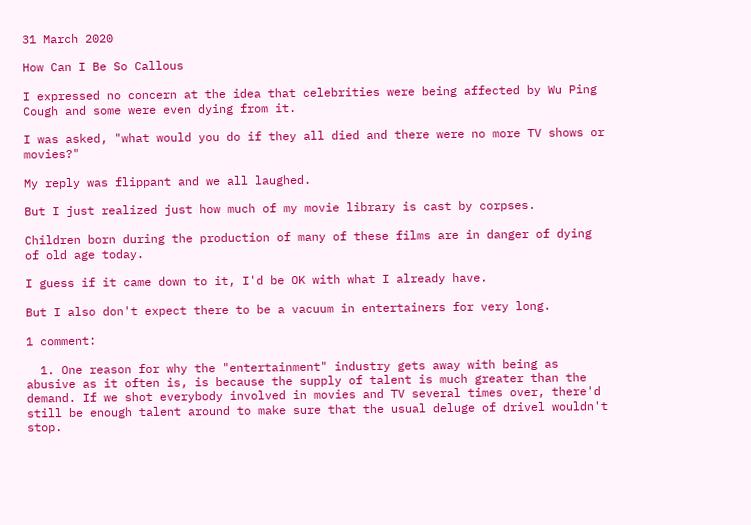31 March 2020

How Can I Be So Callous

I expressed no concern at the idea that celebrities were being affected by Wu Ping Cough and some were even dying from it.

I was asked, "what would you do if they all died and there were no more TV shows or movies?"

My reply was flippant and we all laughed.

But I just realized just how much of my movie library is cast by corpses.

Children born during the production of many of these films are in danger of dying of old age today.

I guess if it came down to it, I'd be OK with what I already have.

But I also don't expect there to be a vacuum in entertainers for very long.

1 comment:

  1. One reason for why the "entertainment" industry gets away with being as abusive as it often is, is because the supply of talent is much greater than the demand. If we shot everybody involved in movies and TV several times over, there'd still be enough talent around to make sure that the usual deluge of drivel wouldn't stop.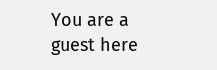You are a guest here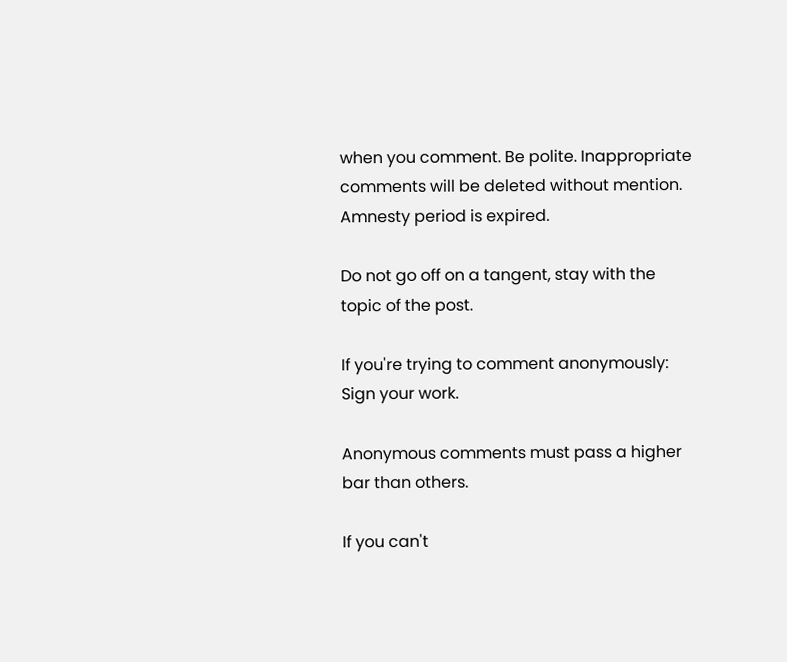when you comment. Be polite. Inappropriate comments will be deleted without mention. Amnesty period is expired.

Do not go off on a tangent, stay with the topic of the post.

If you're trying to comment anonymously: Sign your work.

Anonymous comments must pass a higher bar than others.

If you can't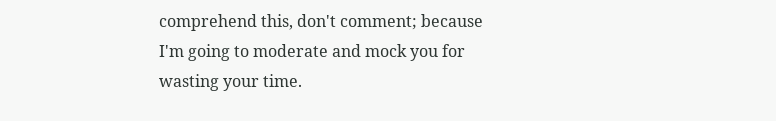comprehend this, don't comment; because I'm going to moderate and mock you for wasting your time.